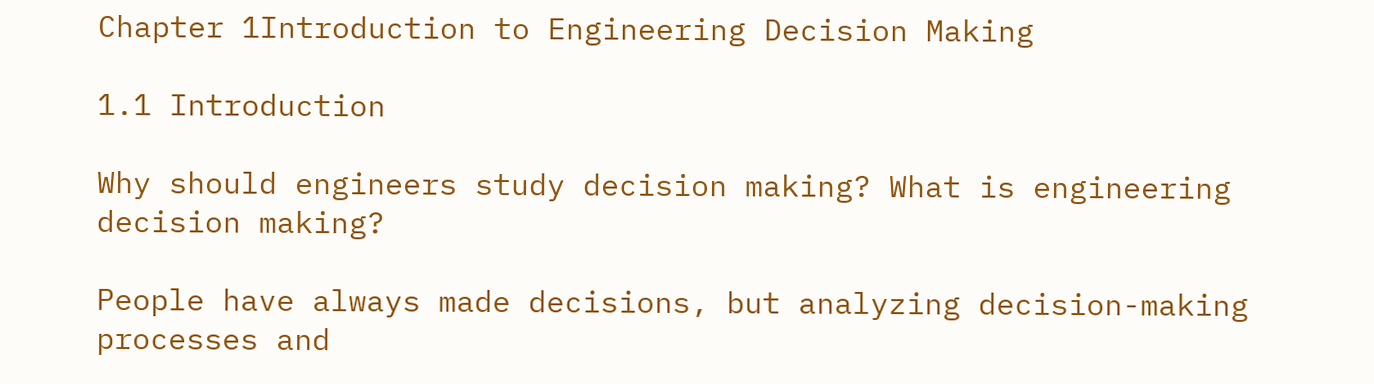Chapter 1Introduction to Engineering Decision Making

1.1 Introduction

Why should engineers study decision making? What is engineering decision making?

People have always made decisions, but analyzing decision-making processes and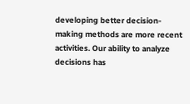developing better decision-making methods are more recent activities. Our ability to analyze decisions has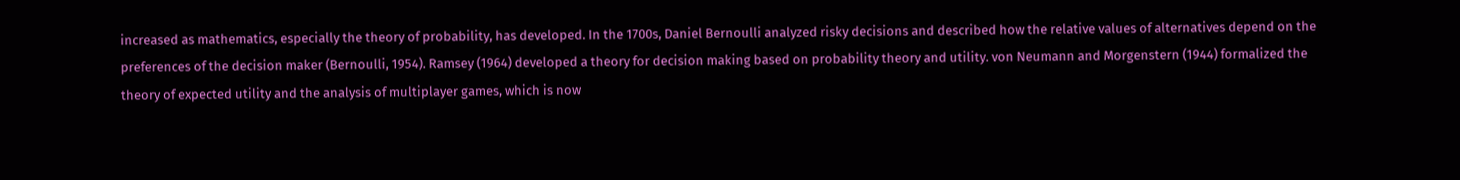increased as mathematics, especially the theory of probability, has developed. In the 1700s, Daniel Bernoulli analyzed risky decisions and described how the relative values of alternatives depend on the preferences of the decision maker (Bernoulli, 1954). Ramsey (1964) developed a theory for decision making based on probability theory and utility. von Neumann and Morgenstern (1944) formalized the theory of expected utility and the analysis of multiplayer games, which is now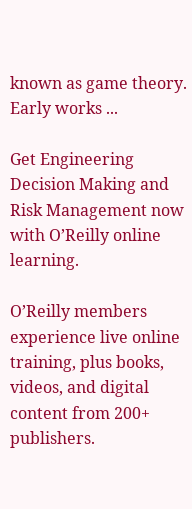known as game theory. Early works ...

Get Engineering Decision Making and Risk Management now with O’Reilly online learning.

O’Reilly members experience live online training, plus books, videos, and digital content from 200+ publishers.